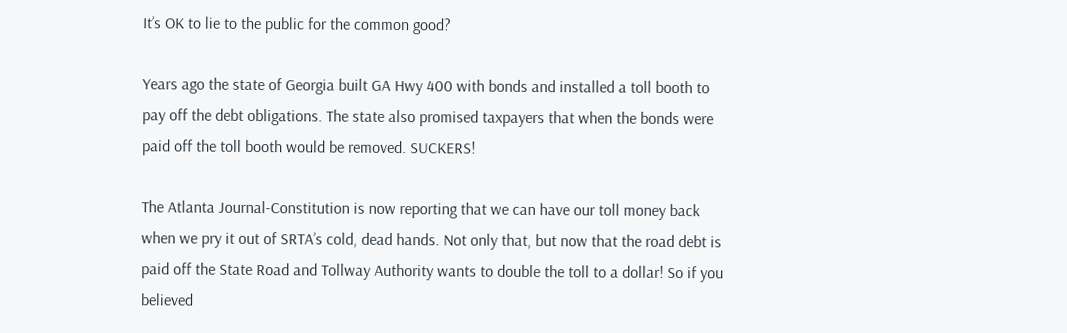It’s OK to lie to the public for the common good?

Years ago the state of Georgia built GA Hwy 400 with bonds and installed a toll booth to pay off the debt obligations. The state also promised taxpayers that when the bonds were paid off the toll booth would be removed. SUCKERS!

The Atlanta Journal-Constitution is now reporting that we can have our toll money back when we pry it out of SRTA’s cold, dead hands. Not only that, but now that the road debt is paid off the State Road and Tollway Authority wants to double the toll to a dollar! So if you believed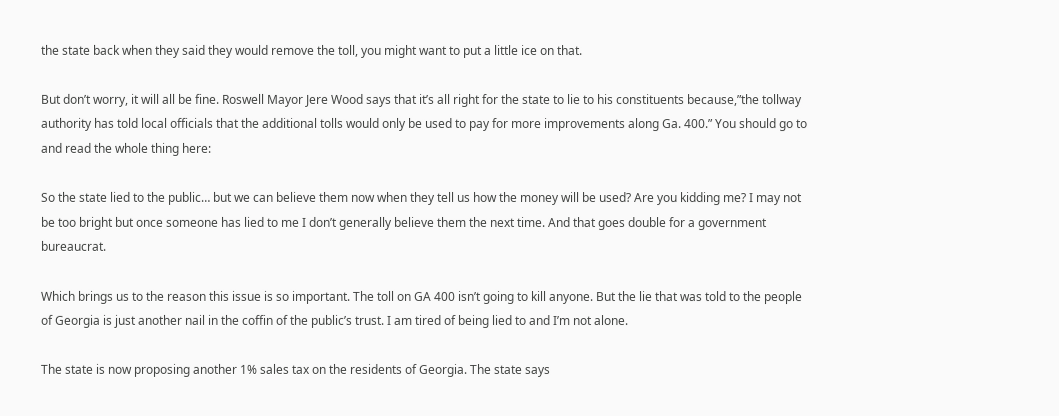the state back when they said they would remove the toll, you might want to put a little ice on that.

But don’t worry, it will all be fine. Roswell Mayor Jere Wood says that it’s all right for the state to lie to his constituents because,”the tollway authority has told local officials that the additional tolls would only be used to pay for more improvements along Ga. 400.” You should go to and read the whole thing here:

So the state lied to the public… but we can believe them now when they tell us how the money will be used? Are you kidding me? I may not be too bright but once someone has lied to me I don’t generally believe them the next time. And that goes double for a government bureaucrat.

Which brings us to the reason this issue is so important. The toll on GA 400 isn’t going to kill anyone. But the lie that was told to the people of Georgia is just another nail in the coffin of the public’s trust. I am tired of being lied to and I’m not alone.

The state is now proposing another 1% sales tax on the residents of Georgia. The state says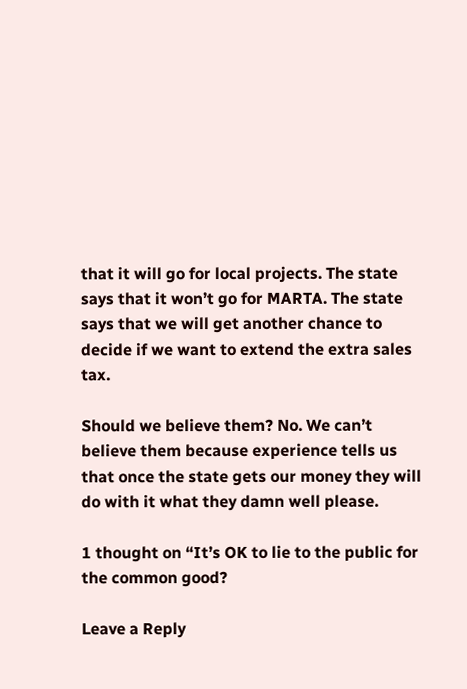that it will go for local projects. The state says that it won’t go for MARTA. The state says that we will get another chance to decide if we want to extend the extra sales tax.

Should we believe them? No. We can’t believe them because experience tells us that once the state gets our money they will do with it what they damn well please.

1 thought on “It’s OK to lie to the public for the common good?

Leave a Reply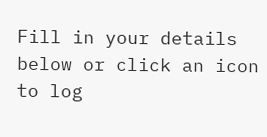Fill in your details below or click an icon to log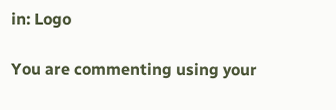in: Logo

You are commenting using your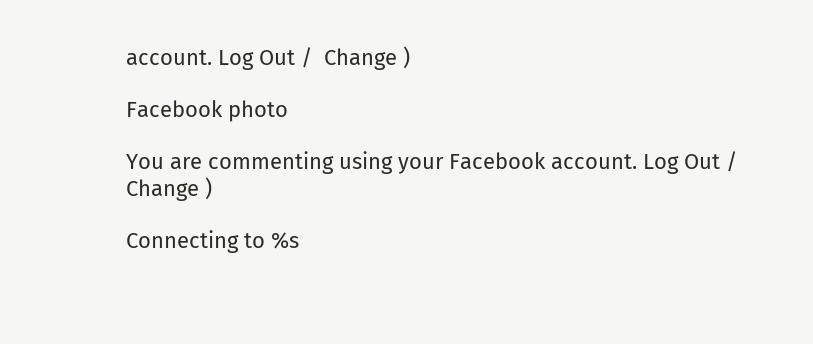account. Log Out /  Change )

Facebook photo

You are commenting using your Facebook account. Log Out /  Change )

Connecting to %s